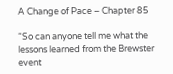A Change of Pace – Chapter 85

“So can anyone tell me what the lessons learned from the Brewster event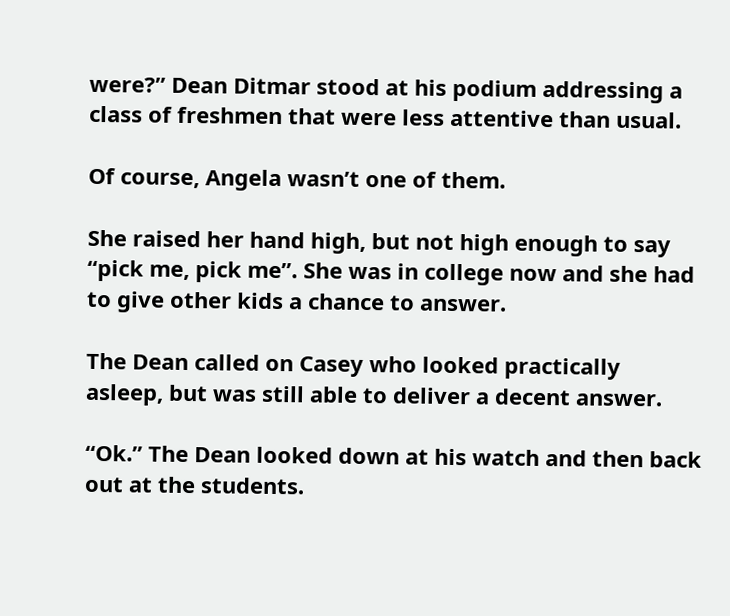were?” Dean Ditmar stood at his podium addressing a class of freshmen that were less attentive than usual.

Of course, Angela wasn’t one of them.

She raised her hand high, but not high enough to say “pick me, pick me”. She was in college now and she had to give other kids a chance to answer.

The Dean called on Casey who looked practically asleep, but was still able to deliver a decent answer.

“Ok.” The Dean looked down at his watch and then back out at the students.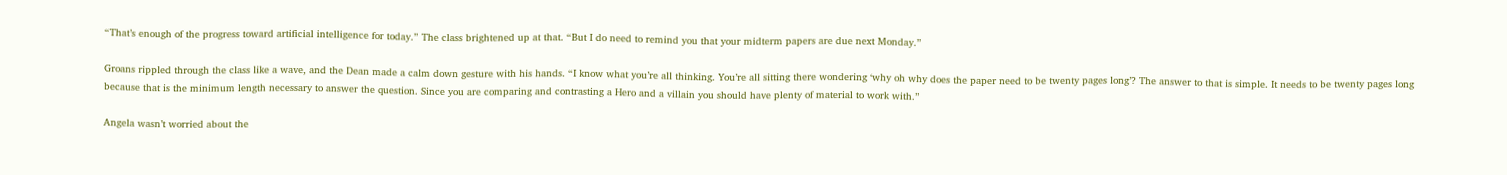“That’s enough of the progress toward artificial intelligence for today.” The class brightened up at that. “But I do need to remind you that your midterm papers are due next Monday.”

Groans rippled through the class like a wave, and the Dean made a calm down gesture with his hands. “I know what you’re all thinking. You’re all sitting there wondering ‘why oh why does the paper need to be twenty pages long’? The answer to that is simple. It needs to be twenty pages long because that is the minimum length necessary to answer the question. Since you are comparing and contrasting a Hero and a villain you should have plenty of material to work with.”

Angela wasn’t worried about the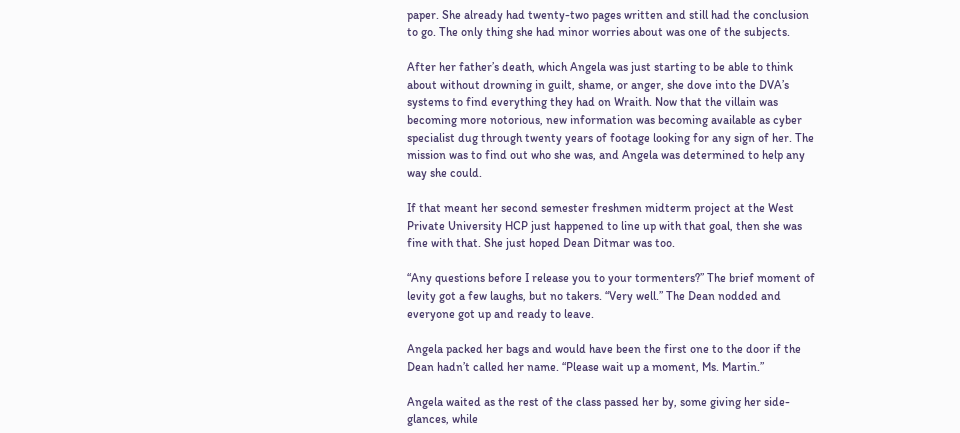paper. She already had twenty-two pages written and still had the conclusion to go. The only thing she had minor worries about was one of the subjects.

After her father’s death, which Angela was just starting to be able to think about without drowning in guilt, shame, or anger, she dove into the DVA’s systems to find everything they had on Wraith. Now that the villain was becoming more notorious, new information was becoming available as cyber specialist dug through twenty years of footage looking for any sign of her. The mission was to find out who she was, and Angela was determined to help any way she could.

If that meant her second semester freshmen midterm project at the West Private University HCP just happened to line up with that goal, then she was fine with that. She just hoped Dean Ditmar was too.

“Any questions before I release you to your tormenters?” The brief moment of levity got a few laughs, but no takers. “Very well.” The Dean nodded and everyone got up and ready to leave.

Angela packed her bags and would have been the first one to the door if the Dean hadn’t called her name. “Please wait up a moment, Ms. Martin.”

Angela waited as the rest of the class passed her by, some giving her side-glances, while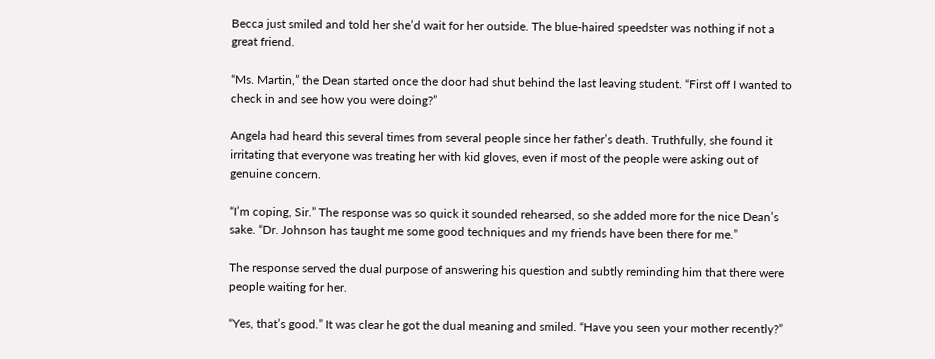Becca just smiled and told her she’d wait for her outside. The blue-haired speedster was nothing if not a great friend.

“Ms. Martin,” the Dean started once the door had shut behind the last leaving student. “First off I wanted to check in and see how you were doing?”

Angela had heard this several times from several people since her father’s death. Truthfully, she found it irritating that everyone was treating her with kid gloves, even if most of the people were asking out of genuine concern.

“I’m coping, Sir.” The response was so quick it sounded rehearsed, so she added more for the nice Dean’s sake. “Dr. Johnson has taught me some good techniques and my friends have been there for me.”

The response served the dual purpose of answering his question and subtly reminding him that there were people waiting for her.

“Yes, that’s good.” It was clear he got the dual meaning and smiled. “Have you seen your mother recently?”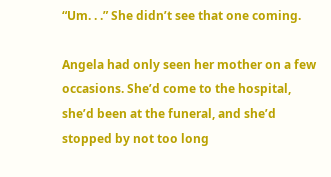“Um. . .” She didn’t see that one coming.

Angela had only seen her mother on a few occasions. She’d come to the hospital, she’d been at the funeral, and she’d stopped by not too long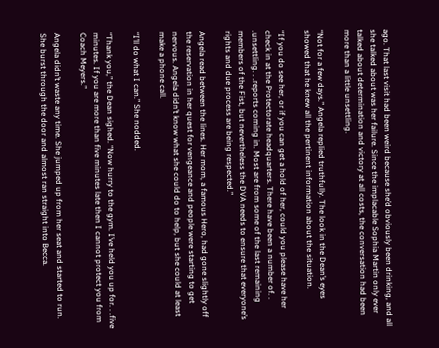ago. That last visit had been weird because she’d obviously been drinking, and all she talked about was her failure. Since the implacable Sophia Martin only ever talked about determination and victory at all costs, the conversation had been more than a little unsettling.

“Not for a few days.” Angela replied truthfully. The look in the Dean’s eyes showed that he knew all the pertinent information about the situation.

“If you do see her, or if you can get a hold of her, could you please have her check in at the Protectorate headquarters. There have been a number of. . .unsettling. . .reports coming in. Most are from some of the last remaining members of the Fist, but nevertheless the DVA needs to ensure that everyone’s rights and due process are being respected.”

Angela read between the lines. Her mom, a famous Hero, had gone slightly off the reservation in her quest for vengeance and people were starting to get nervous. Angela didn’t know what she could do to help, but she could at least make a phone call.

“I’ll do what I can.” She nodded.

“Thank you,” the Dean sighed. “Now hurry to the gym. I’ve held you up for. . .five minutes. If you are more than five minutes late then I cannot protect you from Coach Meyers.”

Angela didn’t waste any time. She jumped up from her seat and started to run. She burst through the door and almost ran straight into Becca.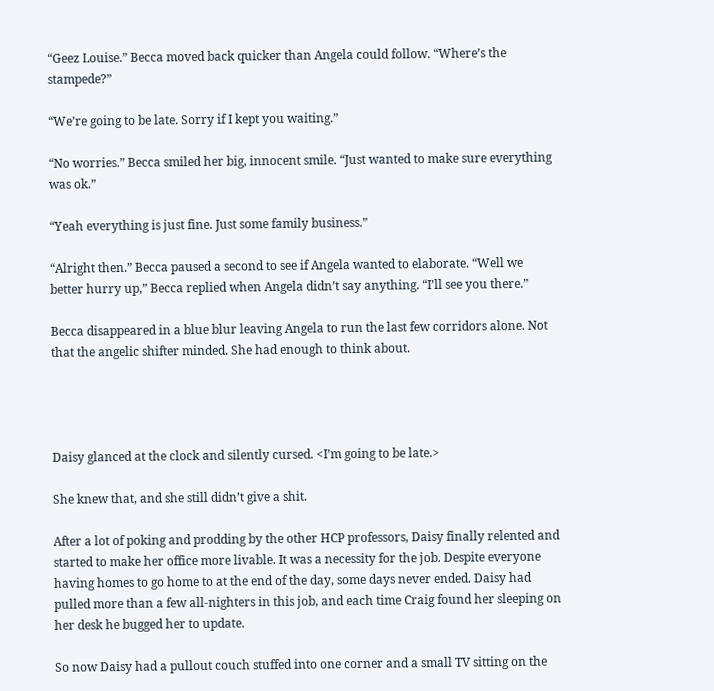“Geez Louise.” Becca moved back quicker than Angela could follow. “Where’s the stampede?”

“We’re going to be late. Sorry if I kept you waiting.”

“No worries.” Becca smiled her big, innocent smile. “Just wanted to make sure everything was ok.”

“Yeah everything is just fine. Just some family business.”

“Alright then.” Becca paused a second to see if Angela wanted to elaborate. “Well we better hurry up,” Becca replied when Angela didn’t say anything. “I’ll see you there.”

Becca disappeared in a blue blur leaving Angela to run the last few corridors alone. Not that the angelic shifter minded. She had enough to think about.




Daisy glanced at the clock and silently cursed. <I’m going to be late.>

She knew that, and she still didn’t give a shit.

After a lot of poking and prodding by the other HCP professors, Daisy finally relented and started to make her office more livable. It was a necessity for the job. Despite everyone having homes to go home to at the end of the day, some days never ended. Daisy had pulled more than a few all-nighters in this job, and each time Craig found her sleeping on her desk he bugged her to update.

So now Daisy had a pullout couch stuffed into one corner and a small TV sitting on the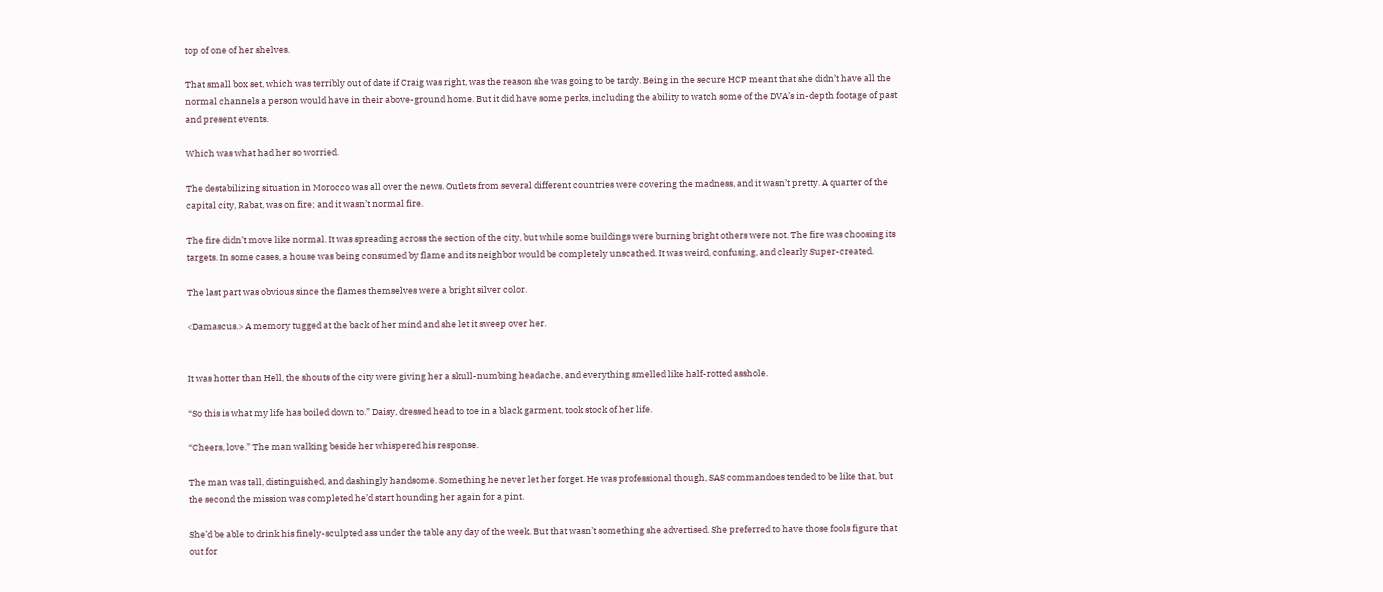top of one of her shelves.

That small box set, which was terribly out of date if Craig was right, was the reason she was going to be tardy. Being in the secure HCP meant that she didn’t have all the normal channels a person would have in their above-ground home. But it did have some perks, including the ability to watch some of the DVA’s in-depth footage of past and present events.

Which was what had her so worried.

The destabilizing situation in Morocco was all over the news. Outlets from several different countries were covering the madness, and it wasn’t pretty. A quarter of the capital city, Rabat, was on fire; and it wasn’t normal fire.

The fire didn’t move like normal. It was spreading across the section of the city, but while some buildings were burning bright others were not. The fire was choosing its targets. In some cases, a house was being consumed by flame and its neighbor would be completely unscathed. It was weird, confusing, and clearly Super-created.

The last part was obvious since the flames themselves were a bright silver color.

<Damascus.> A memory tugged at the back of her mind and she let it sweep over her.


It was hotter than Hell, the shouts of the city were giving her a skull-numbing headache, and everything smelled like half-rotted asshole.

“So this is what my life has boiled down to.” Daisy, dressed head to toe in a black garment, took stock of her life.

“Cheers, love.” The man walking beside her whispered his response.

The man was tall, distinguished, and dashingly handsome. Something he never let her forget. He was professional though, SAS commandoes tended to be like that, but the second the mission was completed he’d start hounding her again for a pint.

She’d be able to drink his finely-sculpted ass under the table any day of the week. But that wasn’t something she advertised. She preferred to have those fools figure that out for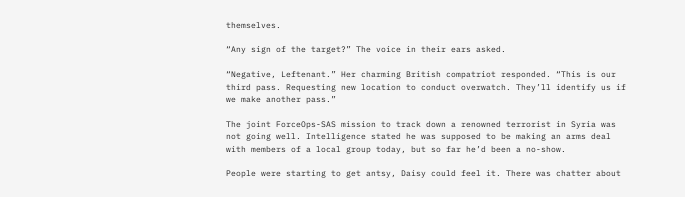themselves.

“Any sign of the target?” The voice in their ears asked.

“Negative, Leftenant.” Her charming British compatriot responded. “This is our third pass. Requesting new location to conduct overwatch. They’ll identify us if we make another pass.”

The joint ForceOps-SAS mission to track down a renowned terrorist in Syria was not going well. Intelligence stated he was supposed to be making an arms deal with members of a local group today, but so far he’d been a no-show.

People were starting to get antsy, Daisy could feel it. There was chatter about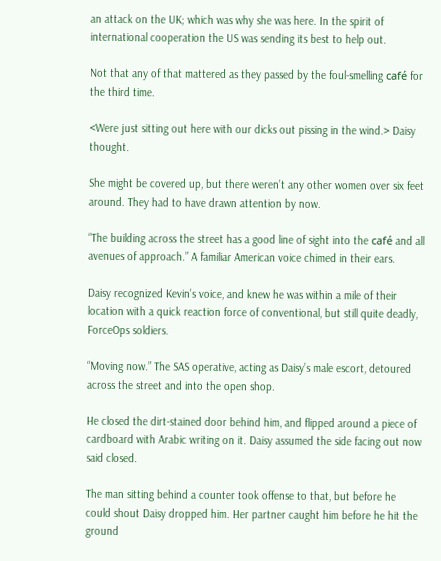an attack on the UK; which was why she was here. In the spirit of international cooperation the US was sending its best to help out.

Not that any of that mattered as they passed by the foul-smelling café for the third time.

<Were just sitting out here with our dicks out pissing in the wind.> Daisy thought.

She might be covered up, but there weren’t any other women over six feet around. They had to have drawn attention by now.

“The building across the street has a good line of sight into the café and all avenues of approach.” A familiar American voice chimed in their ears.

Daisy recognized Kevin’s voice, and knew he was within a mile of their location with a quick reaction force of conventional, but still quite deadly, ForceOps soldiers.

“Moving now.” The SAS operative, acting as Daisy’s male escort, detoured across the street and into the open shop.

He closed the dirt-stained door behind him, and flipped around a piece of cardboard with Arabic writing on it. Daisy assumed the side facing out now said closed.

The man sitting behind a counter took offense to that, but before he could shout Daisy dropped him. Her partner caught him before he hit the ground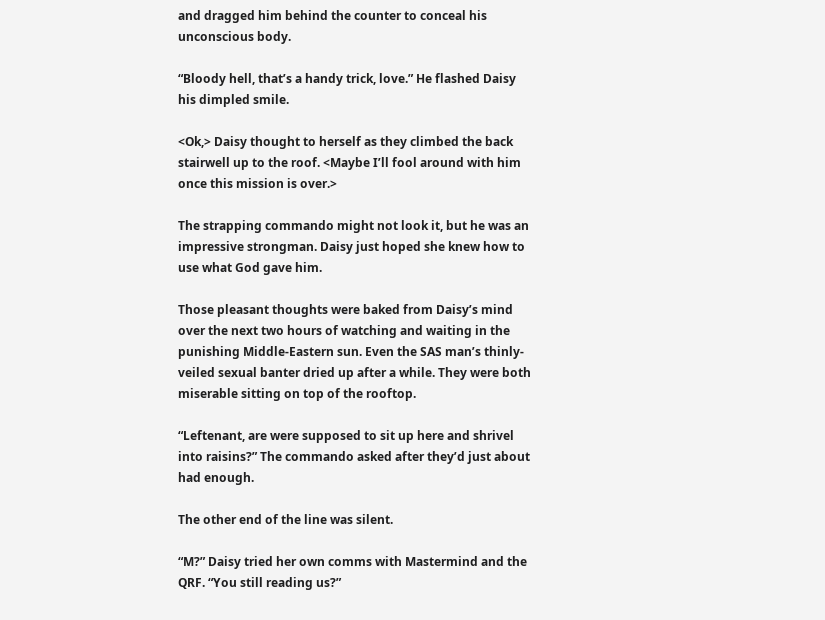and dragged him behind the counter to conceal his unconscious body.

“Bloody hell, that’s a handy trick, love.” He flashed Daisy his dimpled smile.

<Ok,> Daisy thought to herself as they climbed the back stairwell up to the roof. <Maybe I’ll fool around with him once this mission is over.>

The strapping commando might not look it, but he was an impressive strongman. Daisy just hoped she knew how to use what God gave him.

Those pleasant thoughts were baked from Daisy’s mind over the next two hours of watching and waiting in the punishing Middle-Eastern sun. Even the SAS man’s thinly-veiled sexual banter dried up after a while. They were both miserable sitting on top of the rooftop.

“Leftenant, are were supposed to sit up here and shrivel into raisins?” The commando asked after they’d just about had enough.

The other end of the line was silent.

“M?” Daisy tried her own comms with Mastermind and the QRF. “You still reading us?”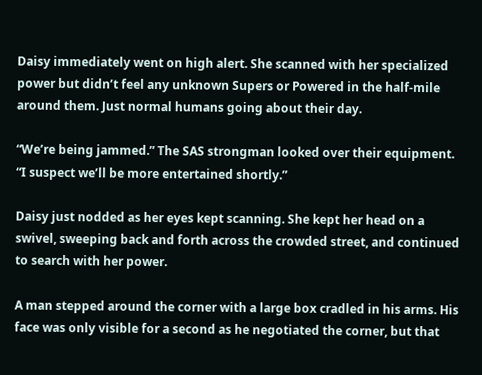Daisy immediately went on high alert. She scanned with her specialized power but didn’t feel any unknown Supers or Powered in the half-mile around them. Just normal humans going about their day.

“We’re being jammed.” The SAS strongman looked over their equipment. “I suspect we’ll be more entertained shortly.”

Daisy just nodded as her eyes kept scanning. She kept her head on a swivel, sweeping back and forth across the crowded street, and continued to search with her power.

A man stepped around the corner with a large box cradled in his arms. His face was only visible for a second as he negotiated the corner, but that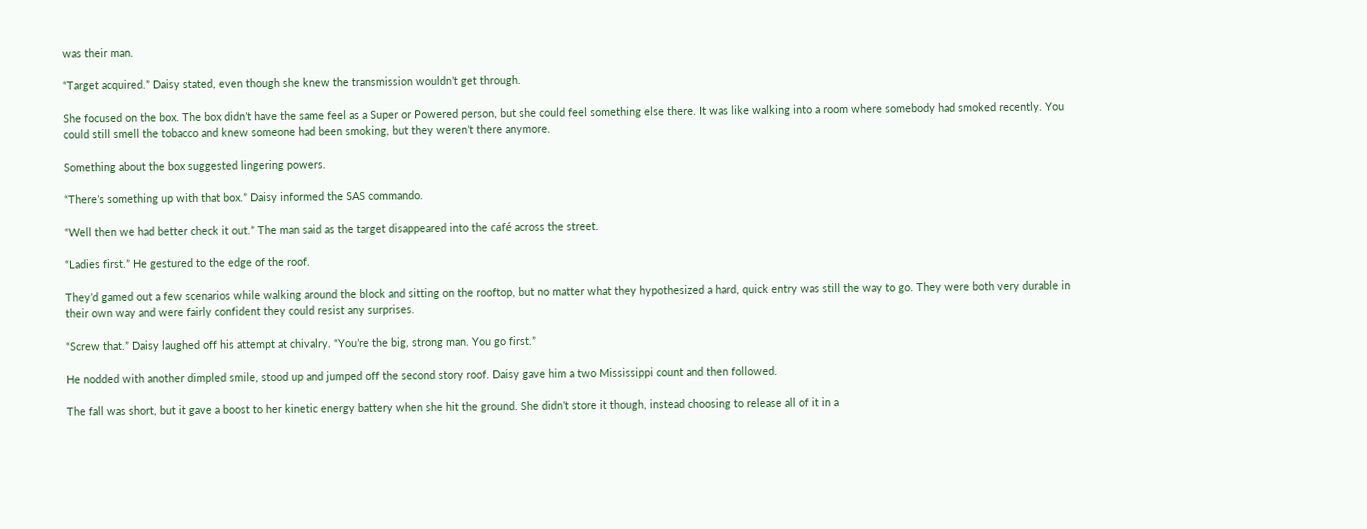was their man.

“Target acquired.” Daisy stated, even though she knew the transmission wouldn’t get through.

She focused on the box. The box didn’t have the same feel as a Super or Powered person, but she could feel something else there. It was like walking into a room where somebody had smoked recently. You could still smell the tobacco and knew someone had been smoking, but they weren’t there anymore.

Something about the box suggested lingering powers.

“There’s something up with that box.” Daisy informed the SAS commando.

“Well then we had better check it out.” The man said as the target disappeared into the café across the street.

“Ladies first.” He gestured to the edge of the roof.

They’d gamed out a few scenarios while walking around the block and sitting on the rooftop, but no matter what they hypothesized a hard, quick entry was still the way to go. They were both very durable in their own way and were fairly confident they could resist any surprises.

“Screw that.” Daisy laughed off his attempt at chivalry. “You’re the big, strong man. You go first.”

He nodded with another dimpled smile, stood up and jumped off the second story roof. Daisy gave him a two Mississippi count and then followed.

The fall was short, but it gave a boost to her kinetic energy battery when she hit the ground. She didn’t store it though, instead choosing to release all of it in a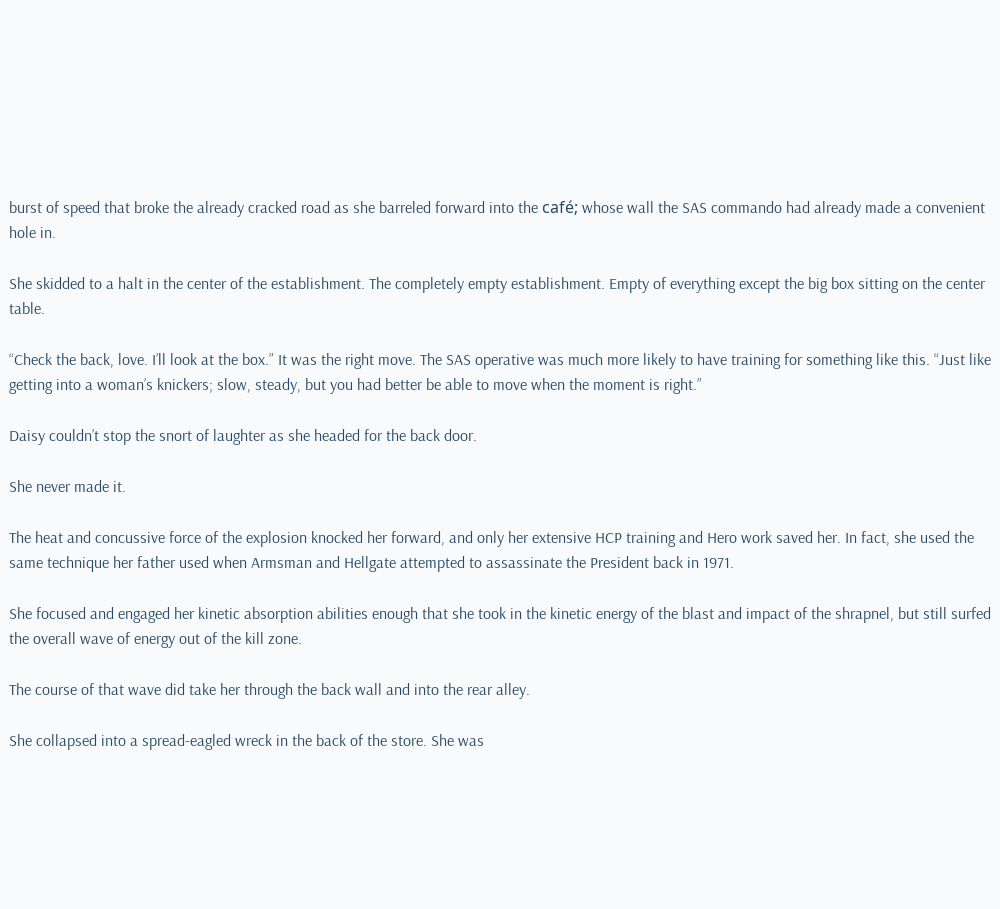burst of speed that broke the already cracked road as she barreled forward into the café; whose wall the SAS commando had already made a convenient hole in.

She skidded to a halt in the center of the establishment. The completely empty establishment. Empty of everything except the big box sitting on the center table.

“Check the back, love. I’ll look at the box.” It was the right move. The SAS operative was much more likely to have training for something like this. “Just like getting into a woman’s knickers; slow, steady, but you had better be able to move when the moment is right.”

Daisy couldn’t stop the snort of laughter as she headed for the back door.

She never made it.

The heat and concussive force of the explosion knocked her forward, and only her extensive HCP training and Hero work saved her. In fact, she used the same technique her father used when Armsman and Hellgate attempted to assassinate the President back in 1971.

She focused and engaged her kinetic absorption abilities enough that she took in the kinetic energy of the blast and impact of the shrapnel, but still surfed the overall wave of energy out of the kill zone.

The course of that wave did take her through the back wall and into the rear alley.

She collapsed into a spread-eagled wreck in the back of the store. She was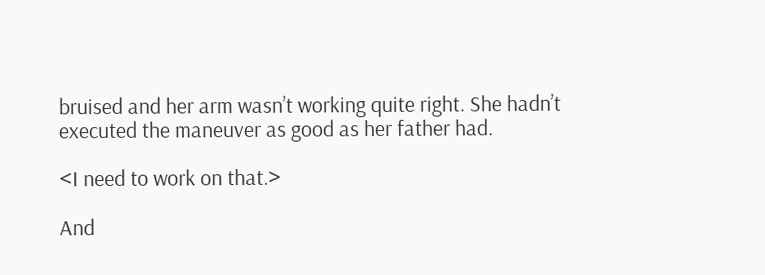bruised and her arm wasn’t working quite right. She hadn’t executed the maneuver as good as her father had.

<I need to work on that.>

And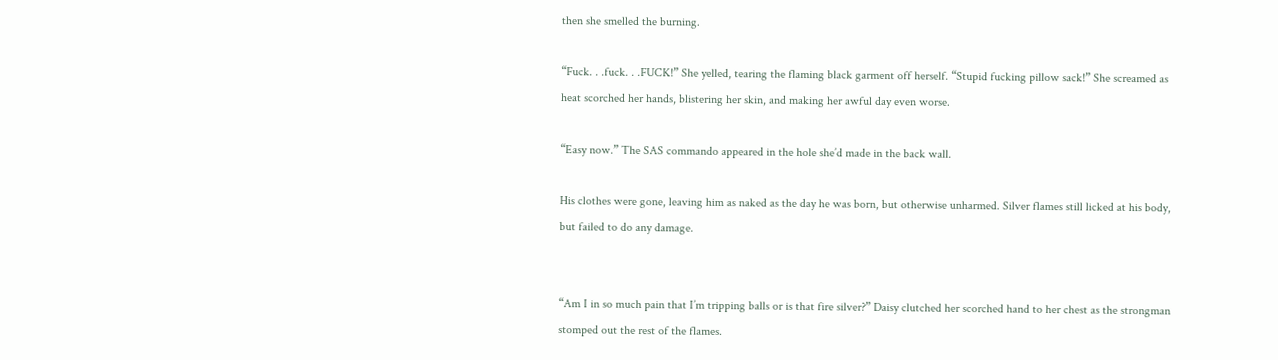then she smelled the burning.

“Fuck. . .fuck. . .FUCK!” She yelled, tearing the flaming black garment off herself. “Stupid fucking pillow sack!” She screamed as heat scorched her hands, blistering her skin, and making her awful day even worse.

“Easy now.” The SAS commando appeared in the hole she’d made in the back wall.

His clothes were gone, leaving him as naked as the day he was born, but otherwise unharmed. Silver flames still licked at his body, but failed to do any damage.


“Am I in so much pain that I’m tripping balls or is that fire silver?” Daisy clutched her scorched hand to her chest as the strongman stomped out the rest of the flames.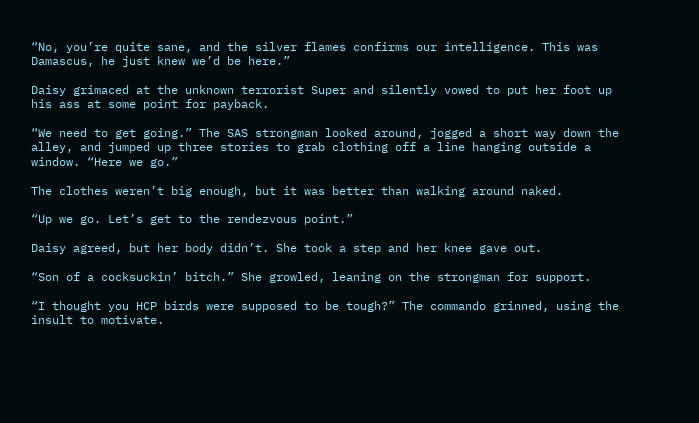“No, you’re quite sane, and the silver flames confirms our intelligence. This was Damascus, he just knew we’d be here.”

Daisy grimaced at the unknown terrorist Super and silently vowed to put her foot up his ass at some point for payback.

“We need to get going.” The SAS strongman looked around, jogged a short way down the alley, and jumped up three stories to grab clothing off a line hanging outside a window. “Here we go.”

The clothes weren’t big enough, but it was better than walking around naked.

“Up we go. Let’s get to the rendezvous point.”

Daisy agreed, but her body didn’t. She took a step and her knee gave out.

“Son of a cocksuckin’ bitch.” She growled, leaning on the strongman for support.

“I thought you HCP birds were supposed to be tough?” The commando grinned, using the insult to motivate.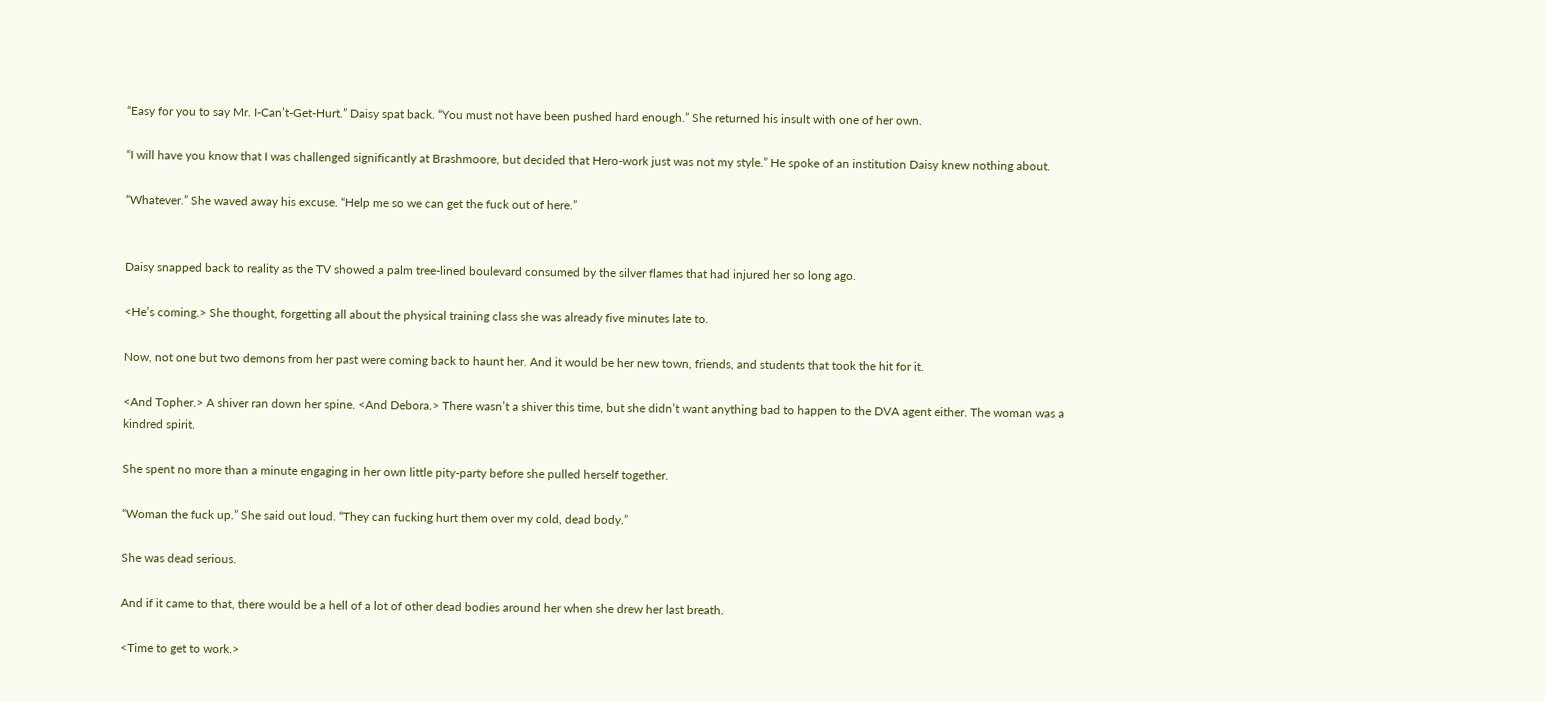“Easy for you to say Mr. I-Can’t-Get-Hurt.” Daisy spat back. “You must not have been pushed hard enough.” She returned his insult with one of her own.

“I will have you know that I was challenged significantly at Brashmoore, but decided that Hero-work just was not my style.” He spoke of an institution Daisy knew nothing about.

“Whatever.” She waved away his excuse. “Help me so we can get the fuck out of here.”


Daisy snapped back to reality as the TV showed a palm tree-lined boulevard consumed by the silver flames that had injured her so long ago.

<He’s coming.> She thought, forgetting all about the physical training class she was already five minutes late to.

Now, not one but two demons from her past were coming back to haunt her. And it would be her new town, friends, and students that took the hit for it.

<And Topher.> A shiver ran down her spine. <And Debora.> There wasn’t a shiver this time, but she didn’t want anything bad to happen to the DVA agent either. The woman was a kindred spirit.

She spent no more than a minute engaging in her own little pity-party before she pulled herself together.

“Woman the fuck up.” She said out loud. “They can fucking hurt them over my cold, dead body.”

She was dead serious.

And if it came to that, there would be a hell of a lot of other dead bodies around her when she drew her last breath.

<Time to get to work.>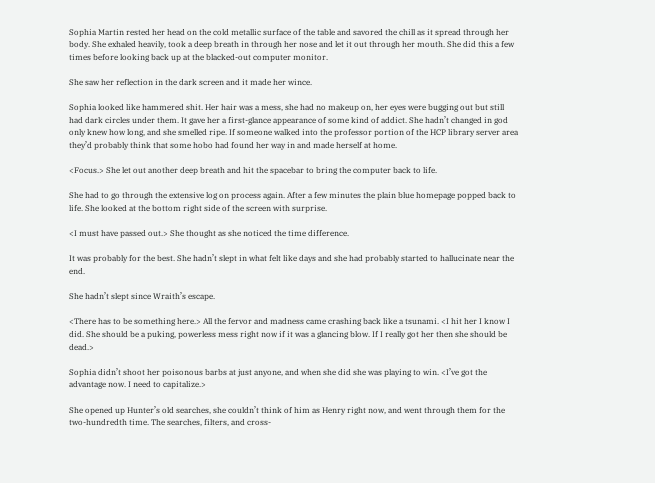Sophia Martin rested her head on the cold metallic surface of the table and savored the chill as it spread through her body. She exhaled heavily, took a deep breath in through her nose and let it out through her mouth. She did this a few times before looking back up at the blacked-out computer monitor.

She saw her reflection in the dark screen and it made her wince.

Sophia looked like hammered shit. Her hair was a mess, she had no makeup on, her eyes were bugging out but still had dark circles under them. It gave her a first-glance appearance of some kind of addict. She hadn’t changed in god only knew how long, and she smelled ripe. If someone walked into the professor portion of the HCP library server area they’d probably think that some hobo had found her way in and made herself at home.

<Focus.> She let out another deep breath and hit the spacebar to bring the computer back to life.

She had to go through the extensive log on process again. After a few minutes the plain blue homepage popped back to life. She looked at the bottom right side of the screen with surprise.

<I must have passed out.> She thought as she noticed the time difference.

It was probably for the best. She hadn’t slept in what felt like days and she had probably started to hallucinate near the end.

She hadn’t slept since Wraith’s escape.

<There has to be something here.> All the fervor and madness came crashing back like a tsunami. <I hit her I know I did. She should be a puking, powerless mess right now if it was a glancing blow. If I really got her then she should be dead.>

Sophia didn’t shoot her poisonous barbs at just anyone, and when she did she was playing to win. <I’ve got the advantage now. I need to capitalize.>

She opened up Hunter’s old searches, she couldn’t think of him as Henry right now, and went through them for the two-hundredth time. The searches, filters, and cross-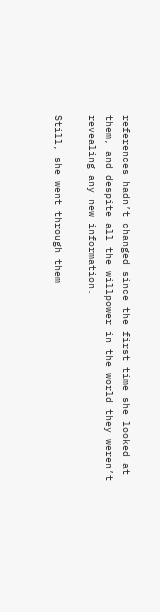references hadn’t changed since the first time she looked at them, and despite all the willpower in the world they weren’t revealing any new information.

Still, she went through them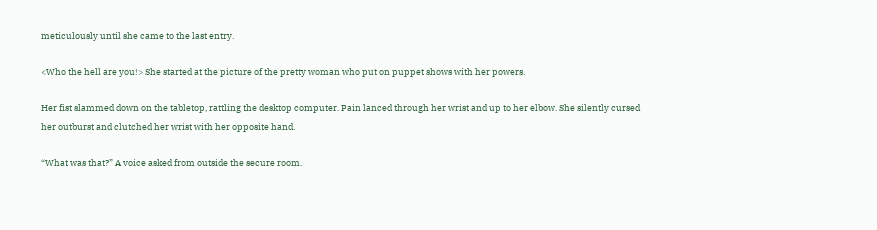meticulously until she came to the last entry.

<Who the hell are you!> She started at the picture of the pretty woman who put on puppet shows with her powers.

Her fist slammed down on the tabletop, rattling the desktop computer. Pain lanced through her wrist and up to her elbow. She silently cursed her outburst and clutched her wrist with her opposite hand.

“What was that?” A voice asked from outside the secure room.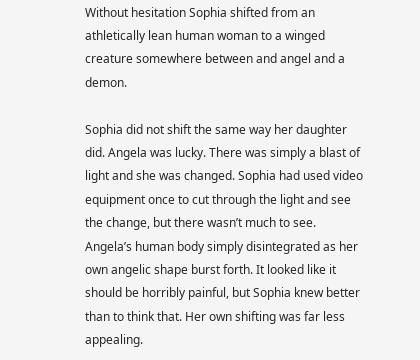Without hesitation Sophia shifted from an athletically lean human woman to a winged creature somewhere between and angel and a demon.

Sophia did not shift the same way her daughter did. Angela was lucky. There was simply a blast of light and she was changed. Sophia had used video equipment once to cut through the light and see the change, but there wasn’t much to see. Angela’s human body simply disintegrated as her own angelic shape burst forth. It looked like it should be horribly painful, but Sophia knew better than to think that. Her own shifting was far less appealing.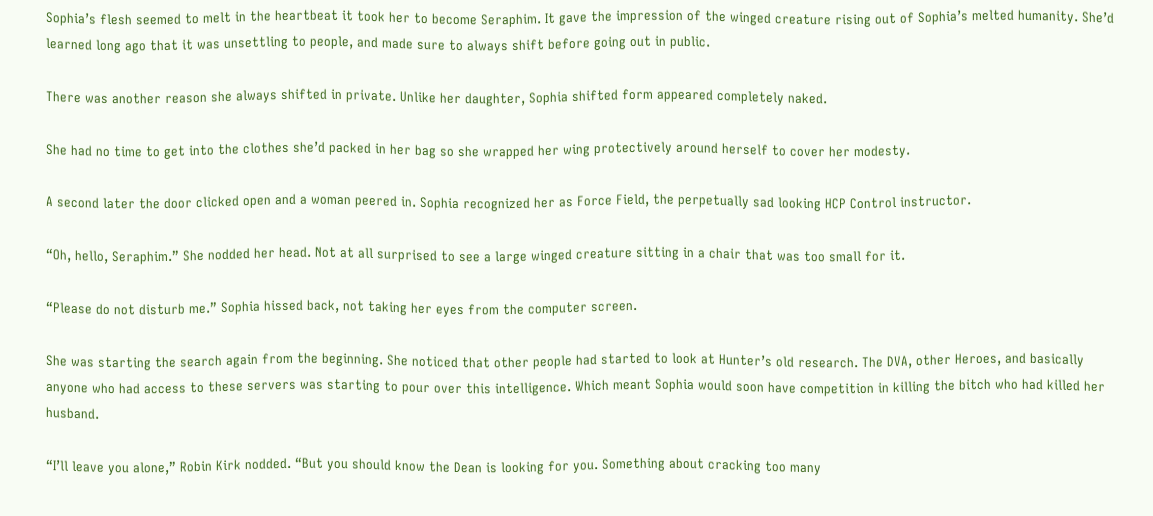Sophia’s flesh seemed to melt in the heartbeat it took her to become Seraphim. It gave the impression of the winged creature rising out of Sophia’s melted humanity. She’d learned long ago that it was unsettling to people, and made sure to always shift before going out in public.

There was another reason she always shifted in private. Unlike her daughter, Sophia shifted form appeared completely naked.

She had no time to get into the clothes she’d packed in her bag so she wrapped her wing protectively around herself to cover her modesty.

A second later the door clicked open and a woman peered in. Sophia recognized her as Force Field, the perpetually sad looking HCP Control instructor.

“Oh, hello, Seraphim.” She nodded her head. Not at all surprised to see a large winged creature sitting in a chair that was too small for it.

“Please do not disturb me.” Sophia hissed back, not taking her eyes from the computer screen.

She was starting the search again from the beginning. She noticed that other people had started to look at Hunter’s old research. The DVA, other Heroes, and basically anyone who had access to these servers was starting to pour over this intelligence. Which meant Sophia would soon have competition in killing the bitch who had killed her husband.

“I’ll leave you alone,” Robin Kirk nodded. “But you should know the Dean is looking for you. Something about cracking too many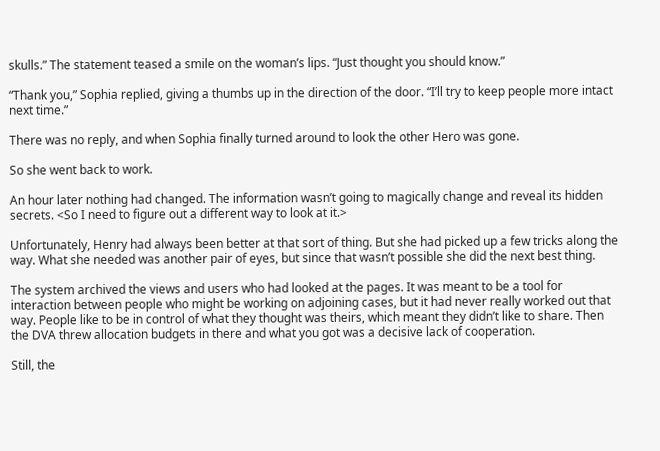skulls.” The statement teased a smile on the woman’s lips. “Just thought you should know.”

“Thank you,” Sophia replied, giving a thumbs up in the direction of the door. “I’ll try to keep people more intact next time.”

There was no reply, and when Sophia finally turned around to look the other Hero was gone.

So she went back to work.

An hour later nothing had changed. The information wasn’t going to magically change and reveal its hidden secrets. <So I need to figure out a different way to look at it.>

Unfortunately, Henry had always been better at that sort of thing. But she had picked up a few tricks along the way. What she needed was another pair of eyes, but since that wasn’t possible she did the next best thing.

The system archived the views and users who had looked at the pages. It was meant to be a tool for interaction between people who might be working on adjoining cases, but it had never really worked out that way. People like to be in control of what they thought was theirs, which meant they didn’t like to share. Then the DVA threw allocation budgets in there and what you got was a decisive lack of cooperation.

Still, the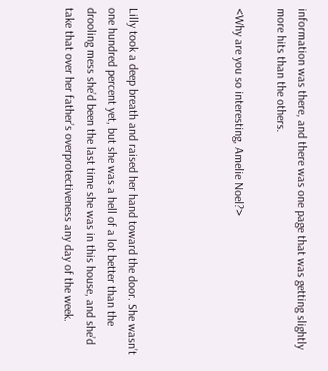information was there, and there was one page that was getting slightly more hits than the others.

<Why are you so interesting, Amelie Noel?>




Lilly took a deep breath and raised her hand toward the door. She wasn’t one hundred percent yet, but she was a hell of a lot better than the drooling mess she’d been the last time she was in this house, and she’d take that over her father’s overprotectiveness any day of the week.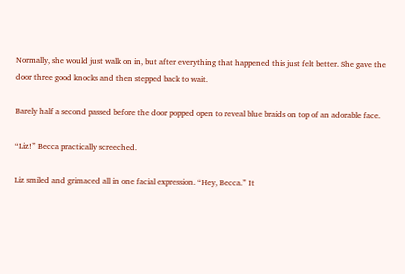Normally, she would just walk on in, but after everything that happened this just felt better. She gave the door three good knocks and then stepped back to wait.

Barely half a second passed before the door popped open to reveal blue braids on top of an adorable face.

“Liz!” Becca practically screeched.

Liz smiled and grimaced all in one facial expression. “Hey, Becca.” It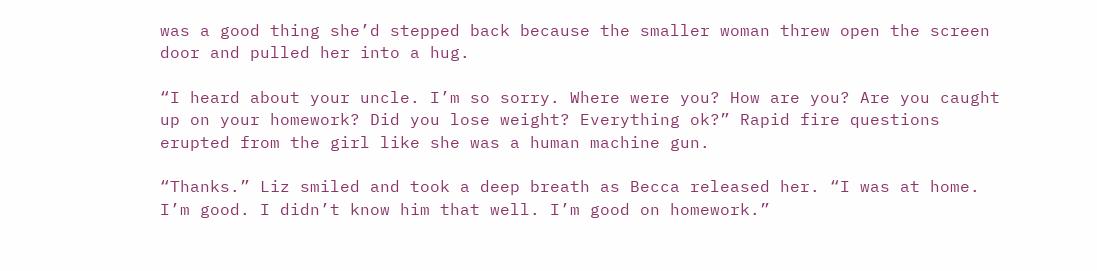was a good thing she’d stepped back because the smaller woman threw open the screen door and pulled her into a hug.

“I heard about your uncle. I’m so sorry. Where were you? How are you? Are you caught up on your homework? Did you lose weight? Everything ok?” Rapid fire questions erupted from the girl like she was a human machine gun.

“Thanks.” Liz smiled and took a deep breath as Becca released her. “I was at home. I’m good. I didn’t know him that well. I’m good on homework.”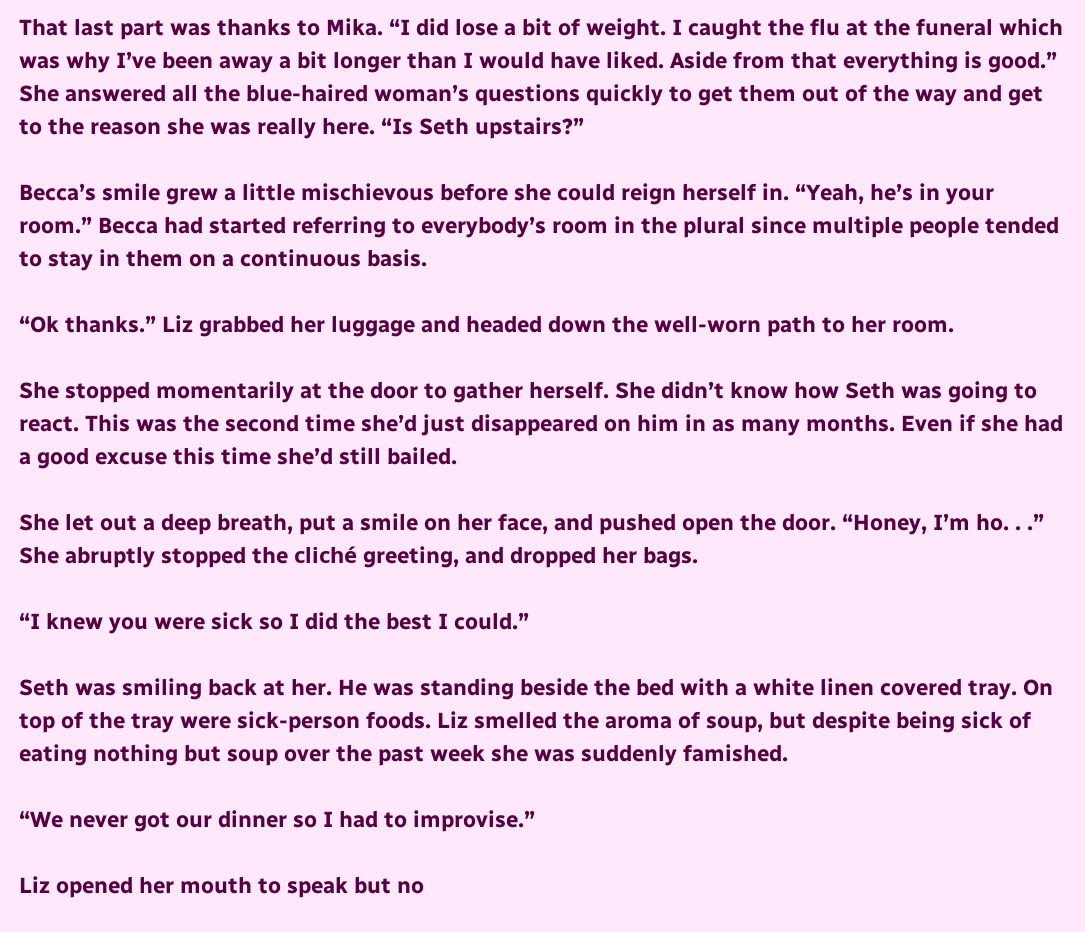That last part was thanks to Mika. “I did lose a bit of weight. I caught the flu at the funeral which was why I’ve been away a bit longer than I would have liked. Aside from that everything is good.” She answered all the blue-haired woman’s questions quickly to get them out of the way and get to the reason she was really here. “Is Seth upstairs?”

Becca’s smile grew a little mischievous before she could reign herself in. “Yeah, he’s in your room.” Becca had started referring to everybody’s room in the plural since multiple people tended to stay in them on a continuous basis.

“Ok thanks.” Liz grabbed her luggage and headed down the well-worn path to her room.

She stopped momentarily at the door to gather herself. She didn’t know how Seth was going to react. This was the second time she’d just disappeared on him in as many months. Even if she had a good excuse this time she’d still bailed.

She let out a deep breath, put a smile on her face, and pushed open the door. “Honey, I’m ho. . .” She abruptly stopped the cliché greeting, and dropped her bags.

“I knew you were sick so I did the best I could.”

Seth was smiling back at her. He was standing beside the bed with a white linen covered tray. On top of the tray were sick-person foods. Liz smelled the aroma of soup, but despite being sick of eating nothing but soup over the past week she was suddenly famished.

“We never got our dinner so I had to improvise.”

Liz opened her mouth to speak but no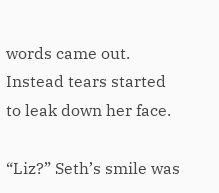words came out. Instead tears started to leak down her face.

“Liz?” Seth’s smile was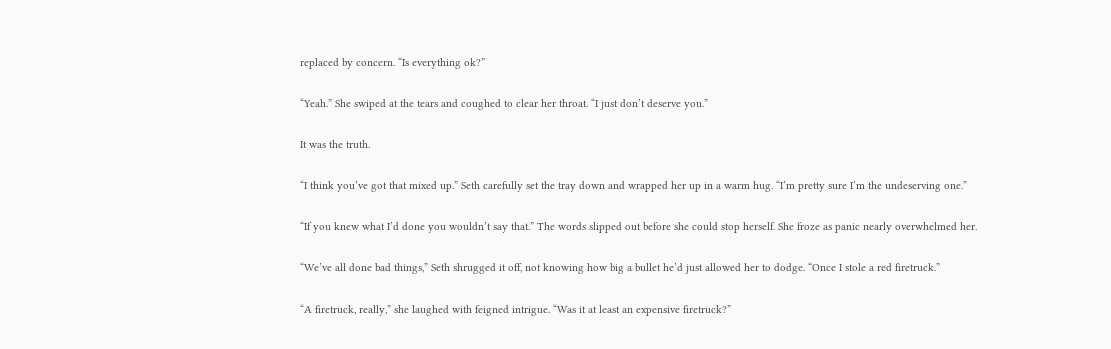replaced by concern. “Is everything ok?”

“Yeah.” She swiped at the tears and coughed to clear her throat. “I just don’t deserve you.”

It was the truth.

“I think you’ve got that mixed up.” Seth carefully set the tray down and wrapped her up in a warm hug. “I’m pretty sure I’m the undeserving one.”

“If you knew what I’d done you wouldn’t say that.” The words slipped out before she could stop herself. She froze as panic nearly overwhelmed her.

“We’ve all done bad things,” Seth shrugged it off, not knowing how big a bullet he’d just allowed her to dodge. “Once I stole a red firetruck.”

“A firetruck, really,” she laughed with feigned intrigue. “Was it at least an expensive firetruck?”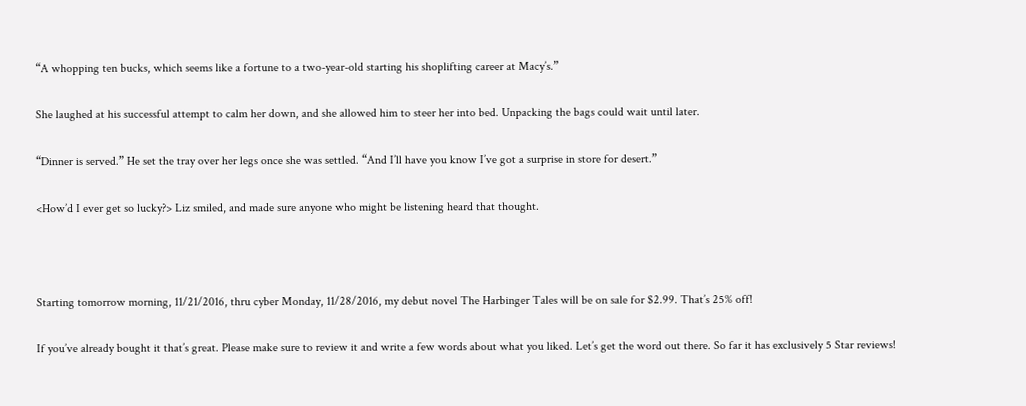“A whopping ten bucks, which seems like a fortune to a two-year-old starting his shoplifting career at Macy’s.”

She laughed at his successful attempt to calm her down, and she allowed him to steer her into bed. Unpacking the bags could wait until later.

“Dinner is served.” He set the tray over her legs once she was settled. “And I’ll have you know I’ve got a surprise in store for desert.”

<How’d I ever get so lucky?> Liz smiled, and made sure anyone who might be listening heard that thought.



Starting tomorrow morning, 11/21/2016, thru cyber Monday, 11/28/2016, my debut novel The Harbinger Tales will be on sale for $2.99. That’s 25% off!

If you’ve already bought it that’s great. Please make sure to review it and write a few words about what you liked. Let’s get the word out there. So far it has exclusively 5 Star reviews!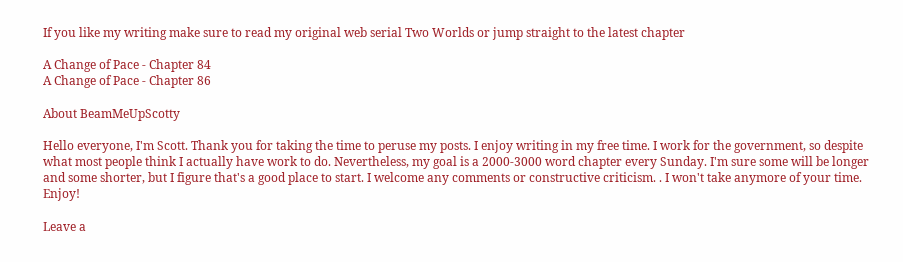If you like my writing make sure to read my original web serial Two Worlds or jump straight to the latest chapter

A Change of Pace - Chapter 84
A Change of Pace - Chapter 86

About BeamMeUpScotty

Hello everyone, I'm Scott. Thank you for taking the time to peruse my posts. I enjoy writing in my free time. I work for the government, so despite what most people think I actually have work to do. Nevertheless, my goal is a 2000-3000 word chapter every Sunday. I'm sure some will be longer and some shorter, but I figure that's a good place to start. I welcome any comments or constructive criticism. . I won't take anymore of your time. Enjoy!

Leave a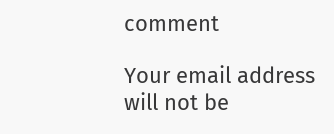comment

Your email address will not be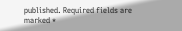published. Required fields are marked *